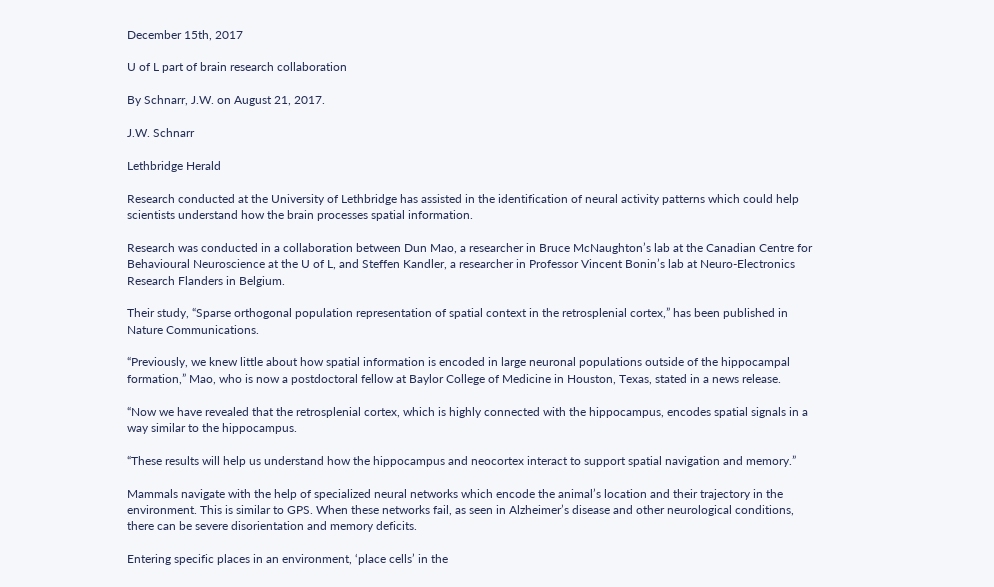December 15th, 2017

U of L part of brain research collaboration

By Schnarr, J.W. on August 21, 2017.

J.W. Schnarr

Lethbridge Herald

Research conducted at the University of Lethbridge has assisted in the identification of neural activity patterns which could help scientists understand how the brain processes spatial information.

Research was conducted in a collaboration between Dun Mao, a researcher in Bruce McNaughton’s lab at the Canadian Centre for Behavioural Neuroscience at the U of L, and Steffen Kandler, a researcher in Professor Vincent Bonin’s lab at Neuro-Electronics Research Flanders in Belgium.

Their study, “Sparse orthogonal population representation of spatial context in the retrosplenial cortex,” has been published in Nature Communications.

“Previously, we knew little about how spatial information is encoded in large neuronal populations outside of the hippocampal formation,” Mao, who is now a postdoctoral fellow at Baylor College of Medicine in Houston, Texas, stated in a news release.

“Now we have revealed that the retrosplenial cortex, which is highly connected with the hippocampus, encodes spatial signals in a way similar to the hippocampus.

“These results will help us understand how the hippocampus and neocortex interact to support spatial navigation and memory.”

Mammals navigate with the help of specialized neural networks which encode the animal’s location and their trajectory in the environment. This is similar to GPS. When these networks fail, as seen in Alzheimer’s disease and other neurological conditions, there can be severe disorientation and memory deficits.

Entering specific places in an environment, ‘place cells’ in the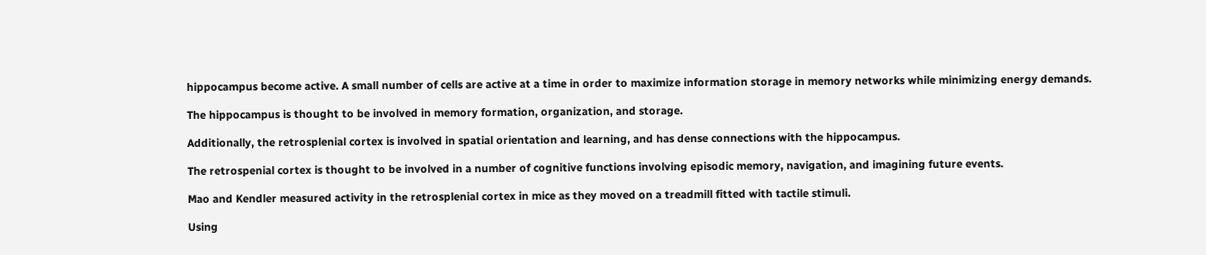hippocampus become active. A small number of cells are active at a time in order to maximize information storage in memory networks while minimizing energy demands.

The hippocampus is thought to be involved in memory formation, organization, and storage.

Additionally, the retrosplenial cortex is involved in spatial orientation and learning, and has dense connections with the hippocampus.

The retrospenial cortex is thought to be involved in a number of cognitive functions involving episodic memory, navigation, and imagining future events.

Mao and Kendler measured activity in the retrosplenial cortex in mice as they moved on a treadmill fitted with tactile stimuli.

Using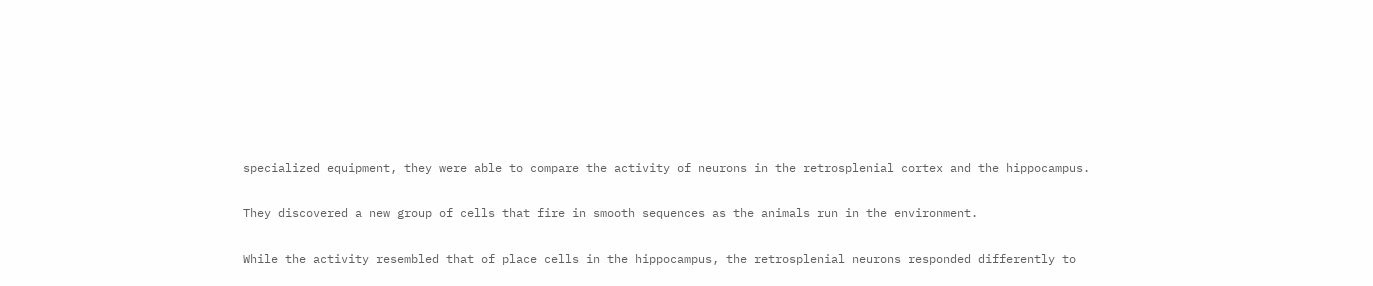specialized equipment, they were able to compare the activity of neurons in the retrosplenial cortex and the hippocampus.

They discovered a new group of cells that fire in smooth sequences as the animals run in the environment.

While the activity resembled that of place cells in the hippocampus, the retrosplenial neurons responded differently to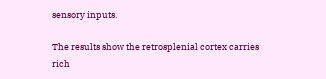sensory inputs.

The results show the retrosplenial cortex carries rich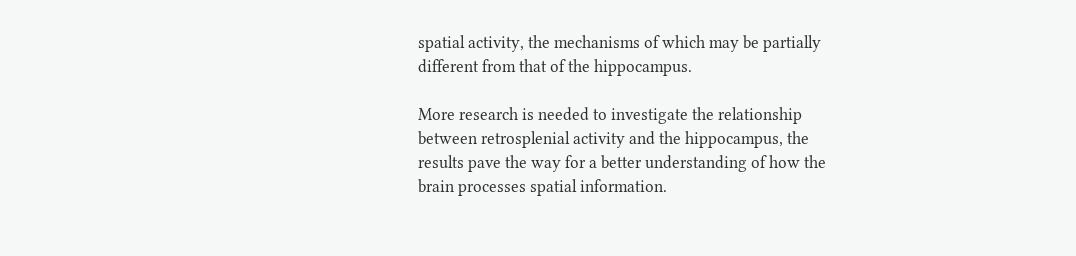spatial activity, the mechanisms of which may be partially different from that of the hippocampus.

More research is needed to investigate the relationship between retrosplenial activity and the hippocampus, the results pave the way for a better understanding of how the brain processes spatial information.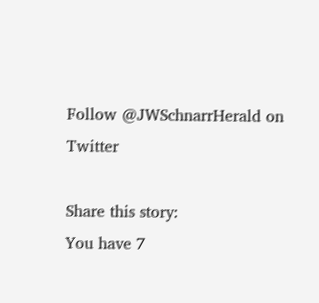Follow @JWSchnarrHerald on Twitter

Share this story:
You have 7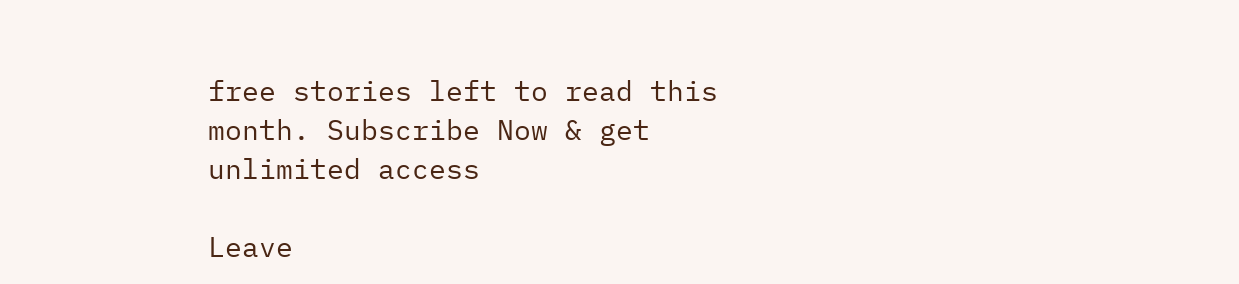free stories left to read this month. Subscribe Now & get unlimited access

Leave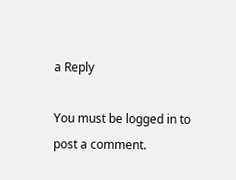a Reply

You must be logged in to post a comment.